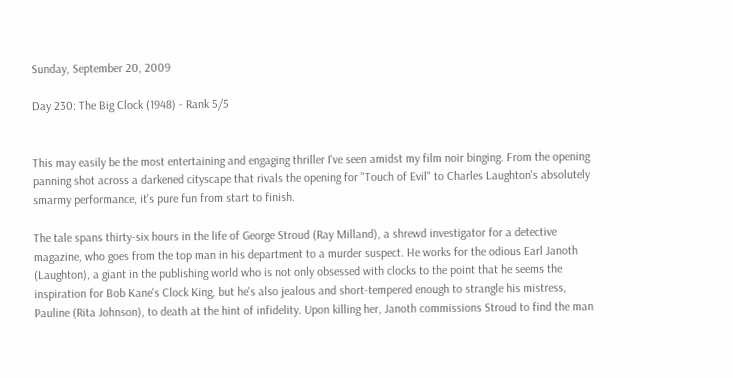Sunday, September 20, 2009

Day 230: The Big Clock (1948) - Rank 5/5


This may easily be the most entertaining and engaging thriller I've seen amidst my film noir binging. From the opening panning shot across a darkened cityscape that rivals the opening for "Touch of Evil" to Charles Laughton's absolutely smarmy performance, it's pure fun from start to finish.

The tale spans thirty-six hours in the life of George Stroud (Ray Milland), a shrewd investigator for a detective magazine, who goes from the top man in his department to a murder suspect. He works for the odious Earl Janoth (Laughton), a giant in the publishing world who is not only obsessed with clocks to the point that he seems the inspiration for Bob Kane's Clock King, but he's also jealous and short-tempered enough to strangle his mistress, Pauline (Rita Johnson), to death at the hint of infidelity. Upon killing her, Janoth commissions Stroud to find the man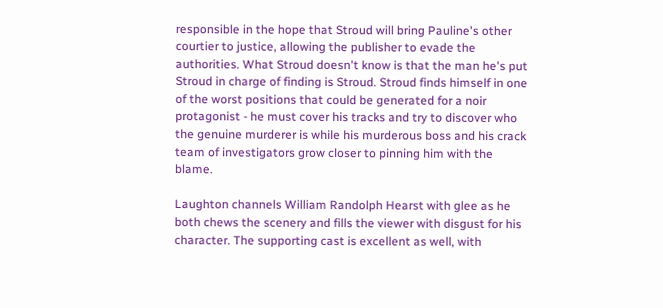responsible in the hope that Stroud will bring Pauline's other courtier to justice, allowing the publisher to evade the authorities. What Stroud doesn't know is that the man he's put Stroud in charge of finding is Stroud. Stroud finds himself in one of the worst positions that could be generated for a noir protagonist - he must cover his tracks and try to discover who the genuine murderer is while his murderous boss and his crack team of investigators grow closer to pinning him with the blame.

Laughton channels William Randolph Hearst with glee as he both chews the scenery and fills the viewer with disgust for his character. The supporting cast is excellent as well, with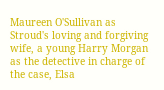Maureen O'Sullivan as Stroud's loving and forgiving wife, a young Harry Morgan as the detective in charge of the case, Elsa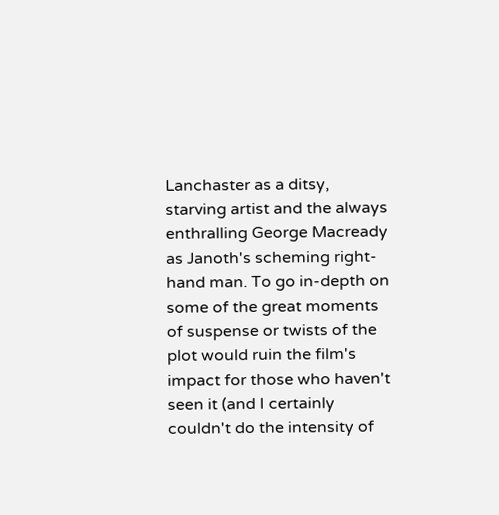Lanchaster as a ditsy, starving artist and the always enthralling George Macready as Janoth's scheming right-hand man. To go in-depth on some of the great moments of suspense or twists of the plot would ruin the film's impact for those who haven't seen it (and I certainly couldn't do the intensity of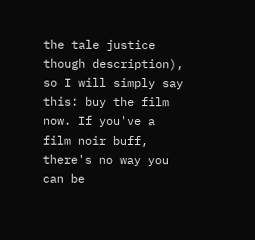the tale justice though description), so I will simply say this: buy the film now. If you've a film noir buff, there's no way you can be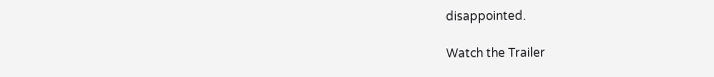disappointed.

Watch the Trailer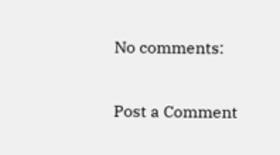No comments:

Post a Comment